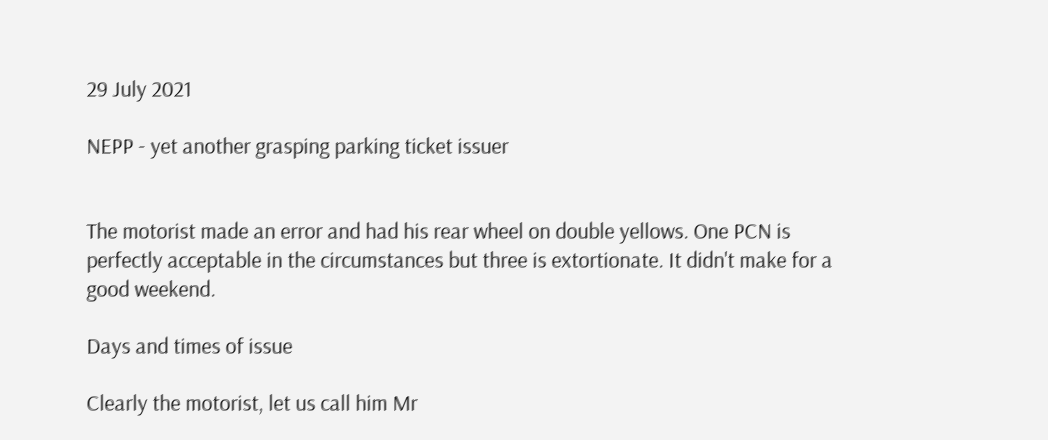29 July 2021

NEPP - yet another grasping parking ticket issuer


The motorist made an error and had his rear wheel on double yellows. One PCN is perfectly acceptable in the circumstances but three is extortionate. It didn't make for a good weekend.

Days and times of issue

Clearly the motorist, let us call him Mr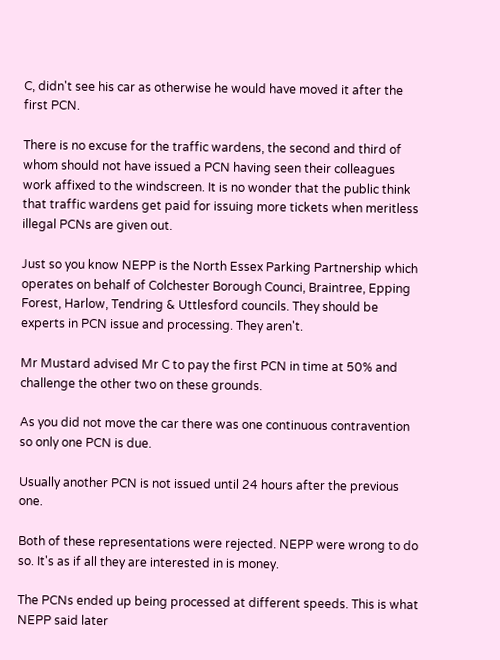C, didn't see his car as otherwise he would have moved it after the first PCN.

There is no excuse for the traffic wardens, the second and third of whom should not have issued a PCN having seen their colleagues work affixed to the windscreen. It is no wonder that the public think that traffic wardens get paid for issuing more tickets when meritless illegal PCNs are given out.

Just so you know NEPP is the North Essex Parking Partnership which operates on behalf of Colchester Borough Counci, Braintree, Epping Forest, Harlow, Tendring & Uttlesford councils. They should be experts in PCN issue and processing. They aren't.

Mr Mustard advised Mr C to pay the first PCN in time at 50% and challenge the other two on these grounds.

As you did not move the car there was one continuous contravention so only one PCN is due.

Usually another PCN is not issued until 24 hours after the previous one.

Both of these representations were rejected. NEPP were wrong to do so. It's as if all they are interested in is money.

The PCNs ended up being processed at different speeds. This is what NEPP said later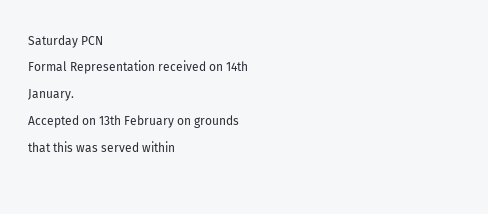Saturday PCN
Formal Representation received on 14th January.
Accepted on 13th February on grounds that this was served within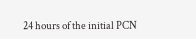24 hours of the initial PCN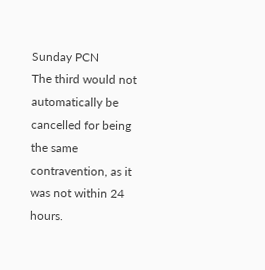Sunday PCN
The third would not automatically be cancelled for being the same contravention, as it was not within 24 hours.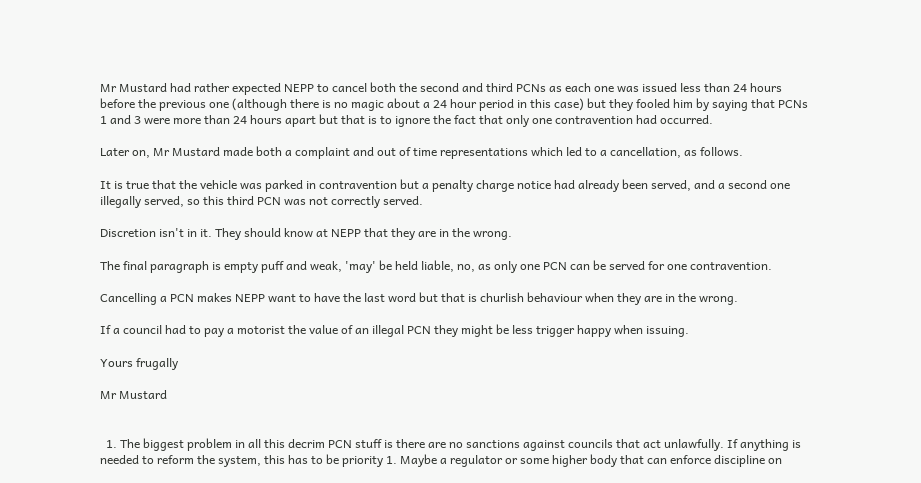Mr Mustard had rather expected NEPP to cancel both the second and third PCNs as each one was issued less than 24 hours before the previous one (although there is no magic about a 24 hour period in this case) but they fooled him by saying that PCNs 1 and 3 were more than 24 hours apart but that is to ignore the fact that only one contravention had occurred.

Later on, Mr Mustard made both a complaint and out of time representations which led to a cancellation, as follows.

It is true that the vehicle was parked in contravention but a penalty charge notice had already been served, and a second one illegally served, so this third PCN was not correctly served.

Discretion isn't in it. They should know at NEPP that they are in the wrong.

The final paragraph is empty puff and weak, 'may' be held liable, no, as only one PCN can be served for one contravention.

Cancelling a PCN makes NEPP want to have the last word but that is churlish behaviour when they are in the wrong.

If a council had to pay a motorist the value of an illegal PCN they might be less trigger happy when issuing.

Yours frugally

Mr Mustard


  1. The biggest problem in all this decrim PCN stuff is there are no sanctions against councils that act unlawfully. If anything is needed to reform the system, this has to be priority 1. Maybe a regulator or some higher body that can enforce discipline on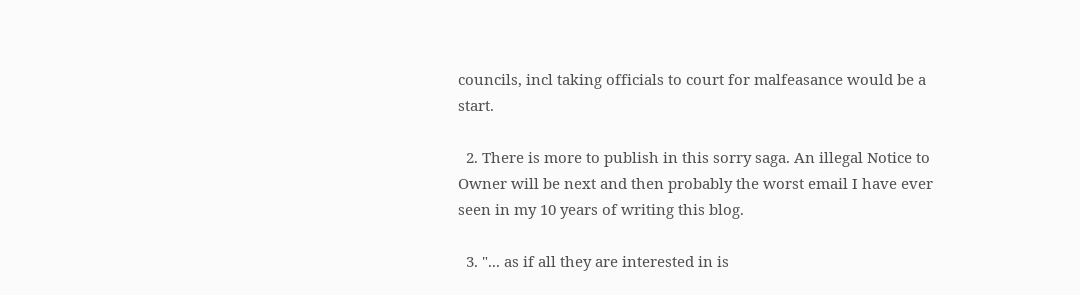councils, incl taking officials to court for malfeasance would be a start.

  2. There is more to publish in this sorry saga. An illegal Notice to Owner will be next and then probably the worst email I have ever seen in my 10 years of writing this blog.

  3. "... as if all they are interested in is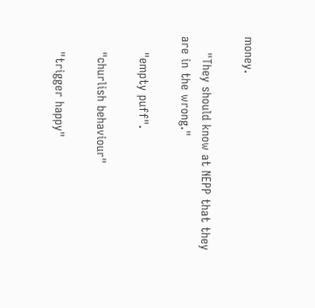money.

    "They should know at NEPP that they are in the wrong."

    "empty puff".

    "churlish behaviour"

    "trigger happy"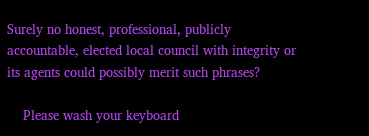Surely no honest, professional, publicly accountable, elected local council with integrity or its agents could possibly merit such phrases?

    Please wash your keyboard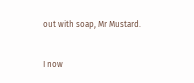out with soap, Mr Mustard.


I now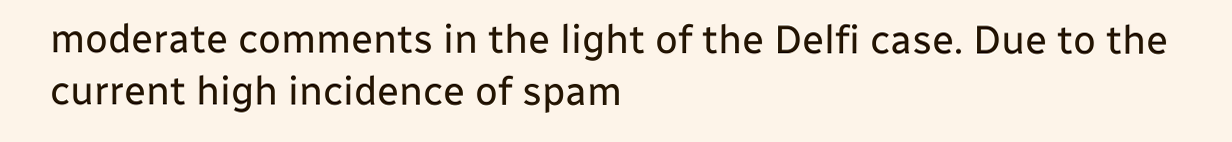moderate comments in the light of the Delfi case. Due to the current high incidence of spam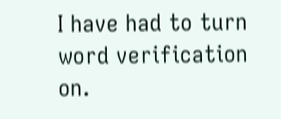I have had to turn word verification on.